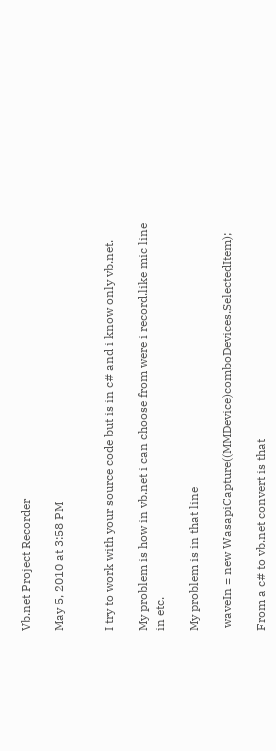Vb.net Project Recorder

May 5, 2010 at 3:58 PM


I try to work with your source code but is in c# and i know only vb.net.

My problem is how in vb.net i can choose from were i record.like mic line in etc.

My problem is in that line

 waveIn = new WasapiCapture((MMDevice)comboDevices.SelectedItem);

From a c# to vb.net convert is that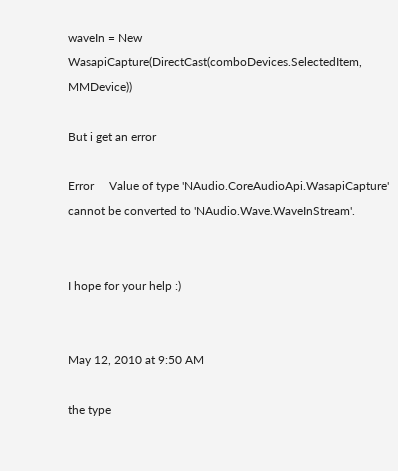waveIn = New WasapiCapture(DirectCast(comboDevices.SelectedItem, MMDevice))

But i get an error

Error     Value of type 'NAudio.CoreAudioApi.WasapiCapture' cannot be converted to 'NAudio.Wave.WaveInStream'.


I hope for your help :)


May 12, 2010 at 9:50 AM

the type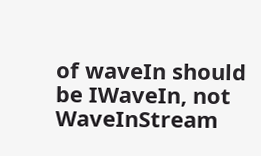of waveIn should be IWaveIn, not WaveInStream